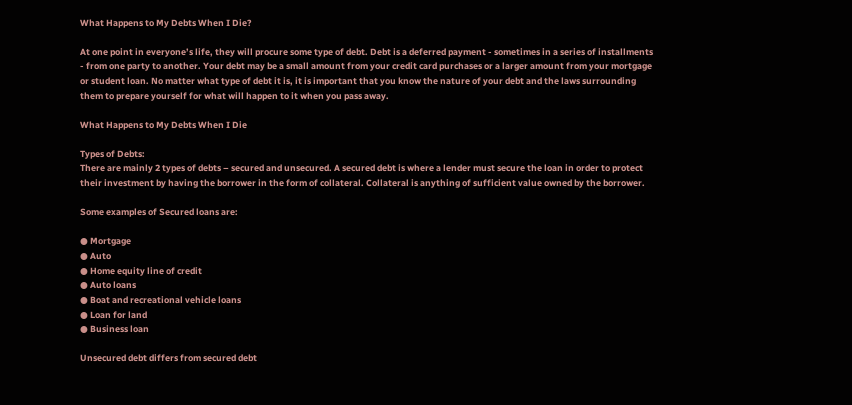What Happens to My Debts When I Die?

At one point in everyone’s life, they will procure some type of debt. Debt is a deferred payment - sometimes in a series of installments - from one party to another. Your debt may be a small amount from your credit card purchases or a larger amount from your mortgage or student loan. No matter what type of debt it is, it is important that you know the nature of your debt and the laws surrounding them to prepare yourself for what will happen to it when you pass away.

What Happens to My Debts When I Die

Types of Debts:
There are mainly 2 types of debts – secured and unsecured. A secured debt is where a lender must secure the loan in order to protect their investment by having the borrower in the form of collateral. Collateral is anything of sufficient value owned by the borrower.

Some examples of Secured loans are:

● Mortgage
● Auto
● Home equity line of credit
● Auto loans
● Boat and recreational vehicle loans
● Loan for land
● Business loan

Unsecured debt differs from secured debt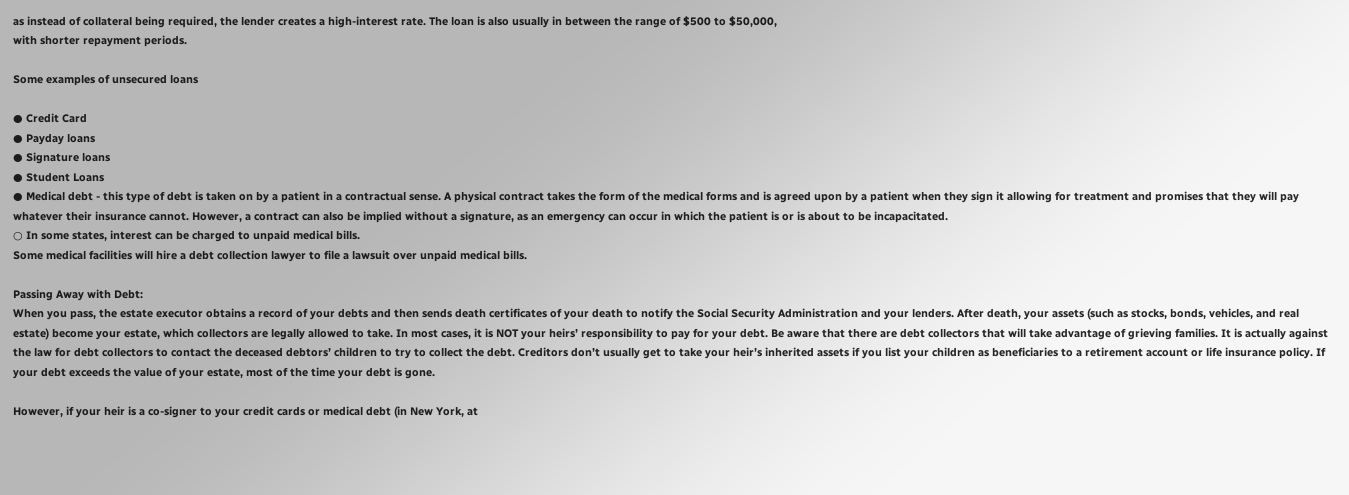as instead of collateral being required, the lender creates a high-interest rate. The loan is also usually in between the range of $500 to $50,000,
with shorter repayment periods.

Some examples of unsecured loans

● Credit Card
● Payday loans
● Signature loans
● Student Loans
● Medical debt - this type of debt is taken on by a patient in a contractual sense. A physical contract takes the form of the medical forms and is agreed upon by a patient when they sign it allowing for treatment and promises that they will pay whatever their insurance cannot. However, a contract can also be implied without a signature, as an emergency can occur in which the patient is or is about to be incapacitated.
○ In some states, interest can be charged to unpaid medical bills.
Some medical facilities will hire a debt collection lawyer to file a lawsuit over unpaid medical bills.

Passing Away with Debt:
When you pass, the estate executor obtains a record of your debts and then sends death certificates of your death to notify the Social Security Administration and your lenders. After death, your assets (such as stocks, bonds, vehicles, and real estate) become your estate, which collectors are legally allowed to take. In most cases, it is NOT your heirs’ responsibility to pay for your debt. Be aware that there are debt collectors that will take advantage of grieving families. It is actually against the law for debt collectors to contact the deceased debtors’ children to try to collect the debt. Creditors don’t usually get to take your heir’s inherited assets if you list your children as beneficiaries to a retirement account or life insurance policy. If your debt exceeds the value of your estate, most of the time your debt is gone.

However, if your heir is a co-signer to your credit cards or medical debt (in New York, at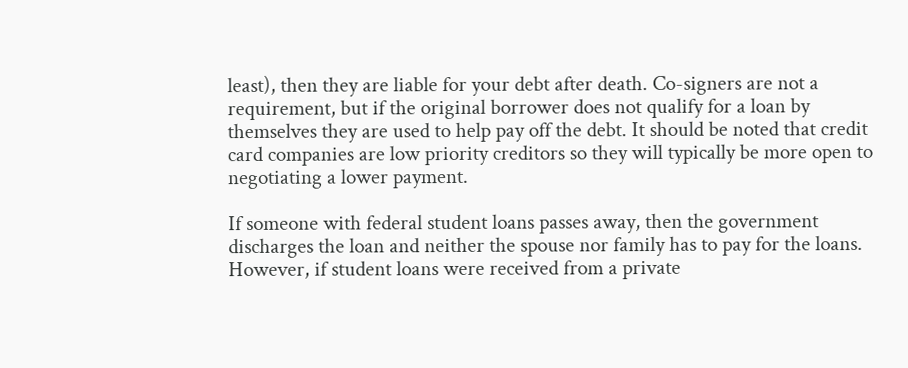least), then they are liable for your debt after death. Co-signers are not a requirement, but if the original borrower does not qualify for a loan by themselves they are used to help pay off the debt. It should be noted that credit card companies are low priority creditors so they will typically be more open to negotiating a lower payment.

If someone with federal student loans passes away, then the government discharges the loan and neither the spouse nor family has to pay for the loans. However, if student loans were received from a private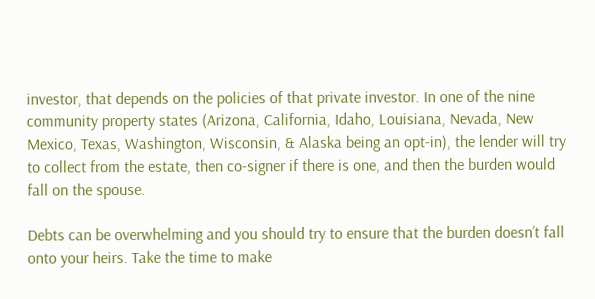investor, that depends on the policies of that private investor. In one of the nine community property states (Arizona, California, Idaho, Louisiana, Nevada, New Mexico, Texas, Washington, Wisconsin, & Alaska being an opt-in), the lender will try to collect from the estate, then co-signer if there is one, and then the burden would fall on the spouse.

Debts can be overwhelming and you should try to ensure that the burden doesn’t fall onto your heirs. Take the time to make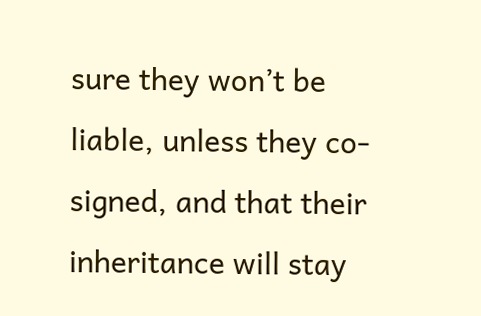sure they won’t be liable, unless they co-signed, and that their inheritance will stay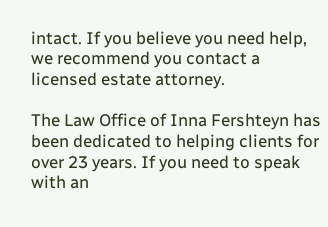intact. If you believe you need help, we recommend you contact a licensed estate attorney.

The Law Office of Inna Fershteyn has been dedicated to helping clients for over 23 years. If you need to speak with an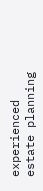experienced estate planning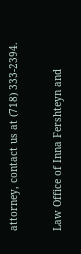attorney, contact us at (718) 333-2394.

Law Office of Inna Fershteyn and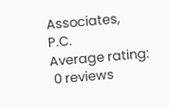Associates, P.C.
Average rating:
 0 reviews